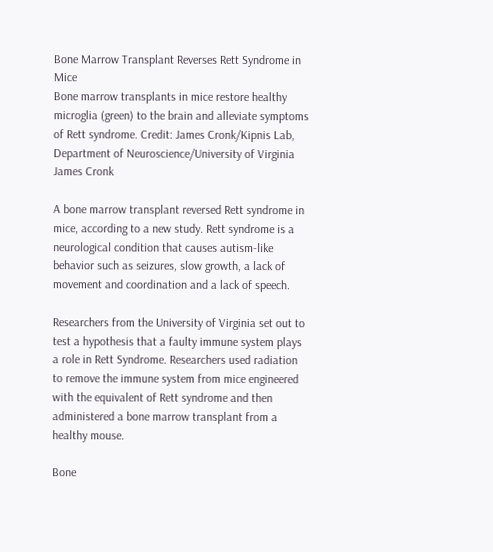Bone Marrow Transplant Reverses Rett Syndrome in Mice
Bone marrow transplants in mice restore healthy microglia (green) to the brain and alleviate symptoms of Rett syndrome. Credit: James Cronk/Kipnis Lab, Department of Neuroscience/University of Virginia James Cronk

A bone marrow transplant reversed Rett syndrome in mice, according to a new study. Rett syndrome is a neurological condition that causes autism-like behavior such as seizures, slow growth, a lack of movement and coordination and a lack of speech.

Researchers from the University of Virginia set out to test a hypothesis that a faulty immune system plays a role in Rett Syndrome. Researchers used radiation to remove the immune system from mice engineered with the equivalent of Rett syndrome and then administered a bone marrow transplant from a healthy mouse.

Bone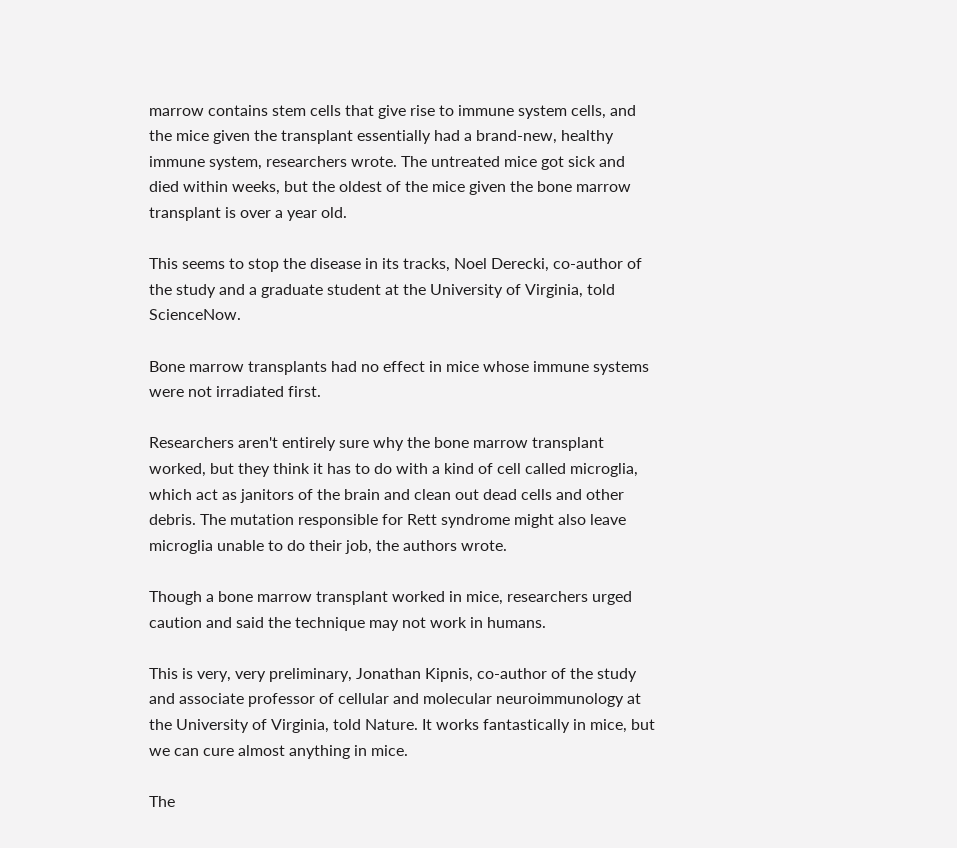marrow contains stem cells that give rise to immune system cells, and the mice given the transplant essentially had a brand-new, healthy immune system, researchers wrote. The untreated mice got sick and died within weeks, but the oldest of the mice given the bone marrow transplant is over a year old.

This seems to stop the disease in its tracks, Noel Derecki, co-author of the study and a graduate student at the University of Virginia, told ScienceNow.

Bone marrow transplants had no effect in mice whose immune systems were not irradiated first.

Researchers aren't entirely sure why the bone marrow transplant worked, but they think it has to do with a kind of cell called microglia, which act as janitors of the brain and clean out dead cells and other debris. The mutation responsible for Rett syndrome might also leave microglia unable to do their job, the authors wrote.

Though a bone marrow transplant worked in mice, researchers urged caution and said the technique may not work in humans.

This is very, very preliminary, Jonathan Kipnis, co-author of the study and associate professor of cellular and molecular neuroimmunology at the University of Virginia, told Nature. It works fantastically in mice, but we can cure almost anything in mice.

The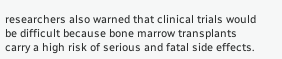researchers also warned that clinical trials would be difficult because bone marrow transplants carry a high risk of serious and fatal side effects.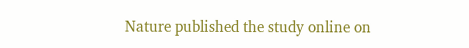Nature published the study online on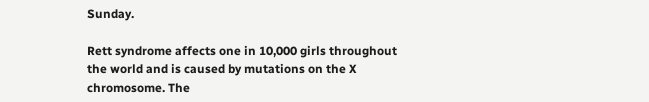Sunday.

Rett syndrome affects one in 10,000 girls throughout the world and is caused by mutations on the X chromosome. The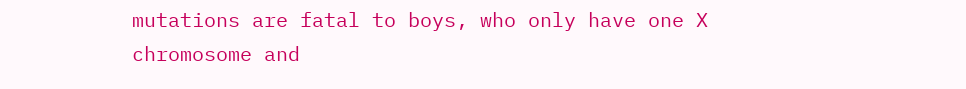mutations are fatal to boys, who only have one X chromosome and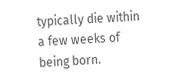typically die within a few weeks of being born.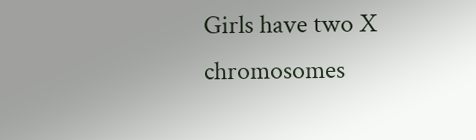Girls have two X chromosomes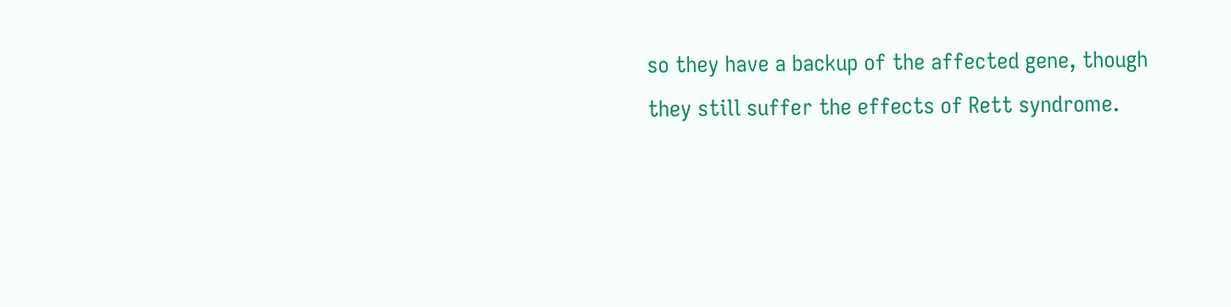so they have a backup of the affected gene, though they still suffer the effects of Rett syndrome.